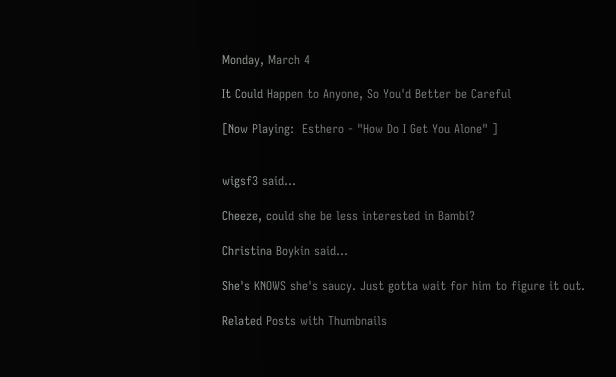Monday, March 4

It Could Happen to Anyone, So You'd Better be Careful

[Now Playing:  Esthero - "How Do I Get You Alone" ]


wigsf3 said...

Cheeze, could she be less interested in Bambi?

Christina Boykin said...

She's KNOWS she's saucy. Just gotta wait for him to figure it out.

Related Posts with Thumbnails